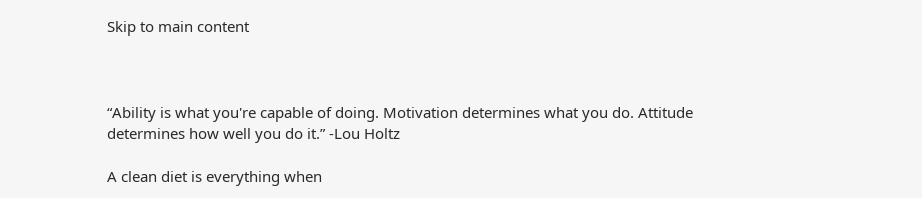Skip to main content



“Ability is what you're capable of doing. Motivation determines what you do. Attitude determines how well you do it.” -Lou Holtz

A clean diet is everything when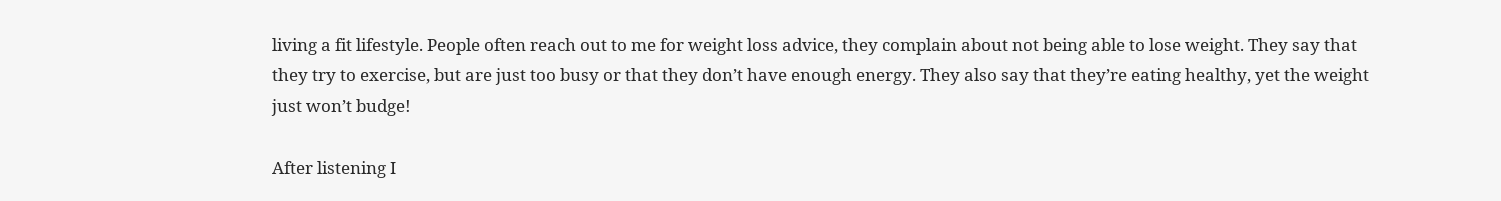living a fit lifestyle. People often reach out to me for weight loss advice, they complain about not being able to lose weight. They say that they try to exercise, but are just too busy or that they don’t have enough energy. They also say that they’re eating healthy, yet the weight just won’t budge!

After listening I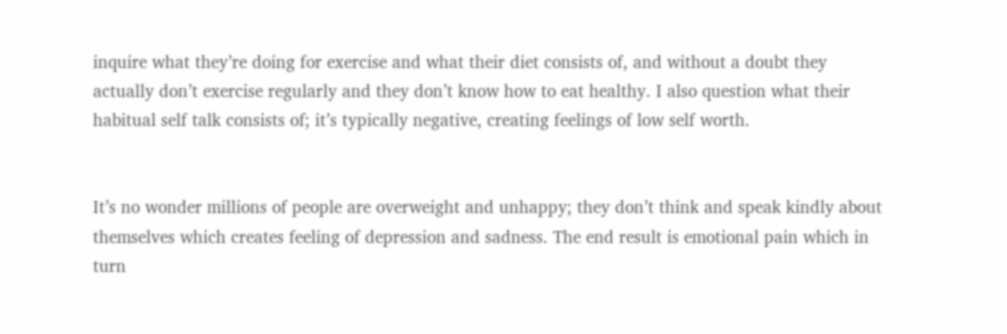inquire what they’re doing for exercise and what their diet consists of, and without a doubt they actually don’t exercise regularly and they don’t know how to eat healthy. I also question what their habitual self talk consists of; it’s typically negative, creating feelings of low self worth.


It’s no wonder millions of people are overweight and unhappy; they don’t think and speak kindly about themselves which creates feeling of depression and sadness. The end result is emotional pain which in turn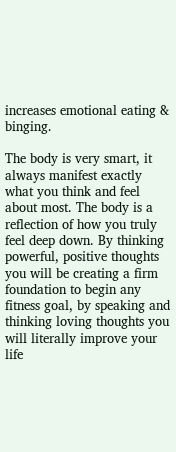increases emotional eating & binging.

The body is very smart, it always manifest exactly what you think and feel about most. The body is a reflection of how you truly feel deep down. By thinking powerful, positive thoughts you will be creating a firm foundation to begin any fitness goal, by speaking and thinking loving thoughts you will literally improve your life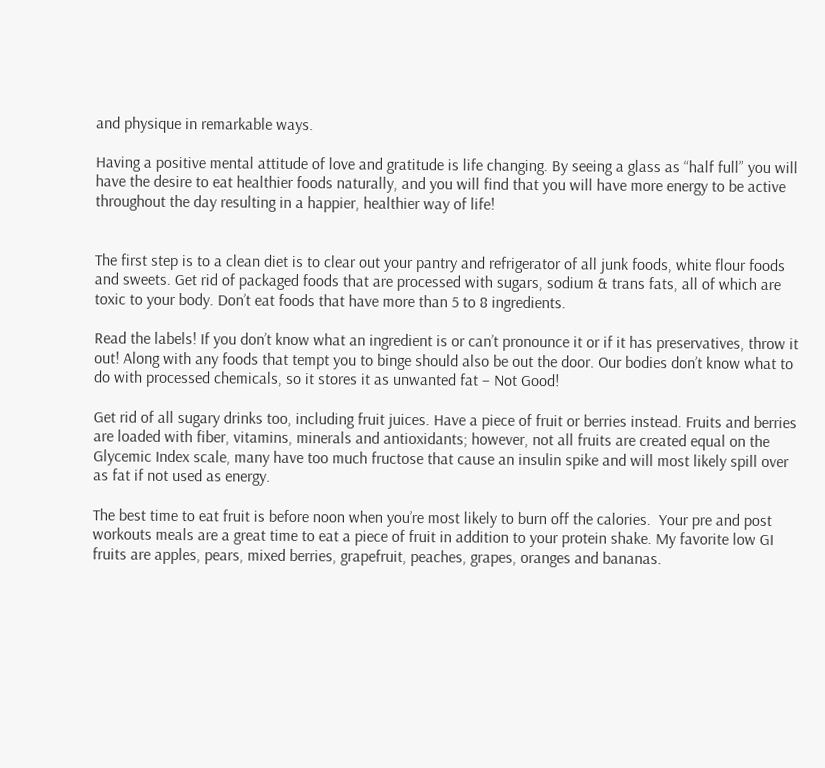and physique in remarkable ways.

Having a positive mental attitude of love and gratitude is life changing. By seeing a glass as “half full” you will have the desire to eat healthier foods naturally, and you will find that you will have more energy to be active throughout the day resulting in a happier, healthier way of life!


The first step is to a clean diet is to clear out your pantry and refrigerator of all junk foods, white flour foods and sweets. Get rid of packaged foods that are processed with sugars, sodium & trans fats, all of which are toxic to your body. Don’t eat foods that have more than 5 to 8 ingredients.

Read the labels! If you don’t know what an ingredient is or can’t pronounce it or if it has preservatives, throw it out! Along with any foods that tempt you to binge should also be out the door. Our bodies don’t know what to do with processed chemicals, so it stores it as unwanted fat – Not Good!

Get rid of all sugary drinks too, including fruit juices. Have a piece of fruit or berries instead. Fruits and berries are loaded with fiber, vitamins, minerals and antioxidants; however, not all fruits are created equal on the Glycemic Index scale, many have too much fructose that cause an insulin spike and will most likely spill over as fat if not used as energy.

The best time to eat fruit is before noon when you’re most likely to burn off the calories.  Your pre and post workouts meals are a great time to eat a piece of fruit in addition to your protein shake. My favorite low GI fruits are apples, pears, mixed berries, grapefruit, peaches, grapes, oranges and bananas.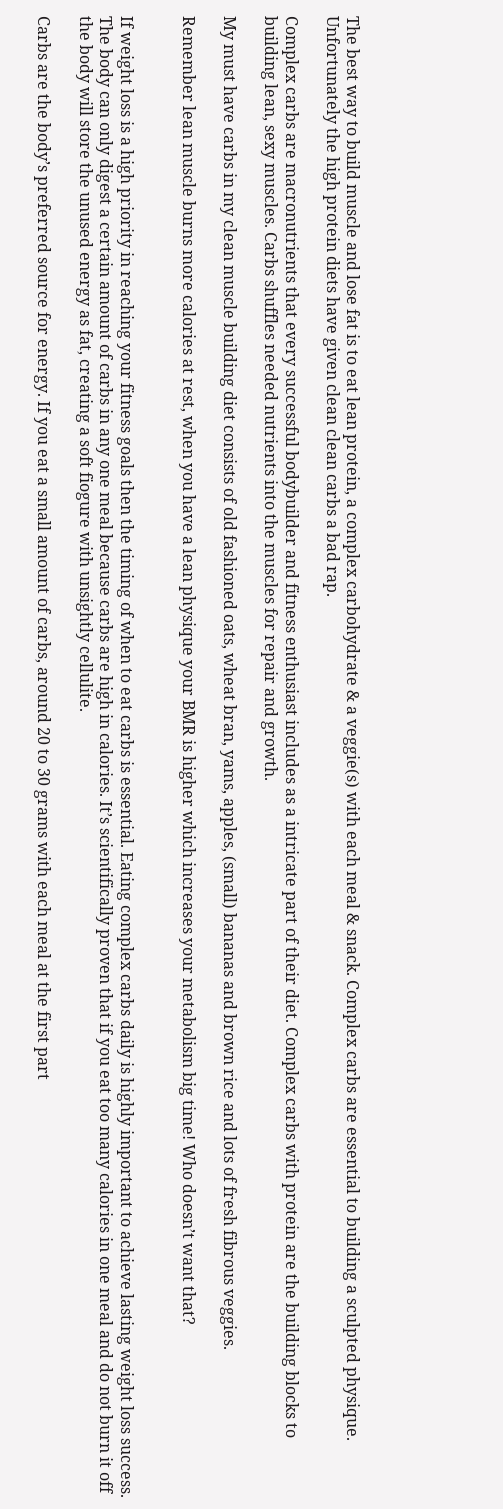The best way to build muscle and lose fat is to eat lean protein, a complex carbohydrate & a veggie(s) with each meal & snack. Complex carbs are essential to building a sculpted physique. Unfortunately the high protein diets have given clean clean carbs a bad rap.

Complex carbs are macronutrients that every successful bodybuilder and fitness enthusiast includes as a intricate part of their diet. Complex carbs with protein are the building blocks to building lean, sexy muscles. Carbs shuffles needed nutrients into the muscles for repair and growth.

My must have carbs in my clean muscle building diet consists of old fashioned oats, wheat bran, yams, apples, (small) bananas and brown rice and lots of fresh fibrous veggies.

Remember lean muscle burns more calories at rest, when you have a lean physique your BMR is higher which increases your metabolism big time! Who doesn’t want that?


If weight loss is a high priority in reaching your fitness goals then the timing of when to eat carbs is essential. Eating complex carbs daily is highly important to achieve lasting weight loss success. The body can only digest a certain amount of carbs in any one meal because carbs are high in calories. It’s scientifically proven that if you eat too many calories in one meal and do not burn it off the body will store the unused energy as fat, creating a soft fiogure with unsightly cellulite.

Carbs are the body’s preferred source for energy. If you eat a small amount of carbs, around 20 to 30 grams with each meal at the first part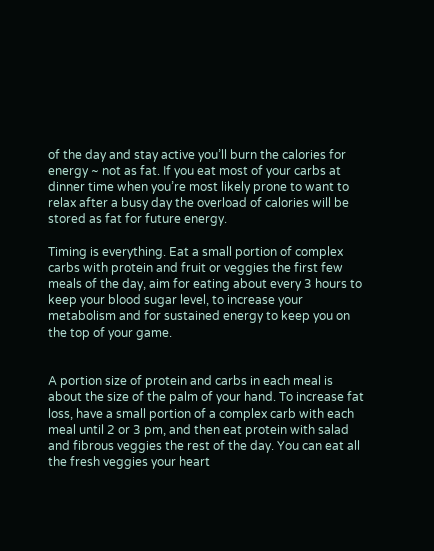of the day and stay active you’ll burn the calories for energy ~ not as fat. If you eat most of your carbs at dinner time when you’re most likely prone to want to relax after a busy day the overload of calories will be stored as fat for future energy.

Timing is everything. Eat a small portion of complex carbs with protein and fruit or veggies the first few meals of the day, aim for eating about every 3 hours to keep your blood sugar level, to increase your metabolism and for sustained energy to keep you on the top of your game.


A portion size of protein and carbs in each meal is about the size of the palm of your hand. To increase fat loss, have a small portion of a complex carb with each meal until 2 or 3 pm, and then eat protein with salad and fibrous veggies the rest of the day. You can eat all the fresh veggies your heart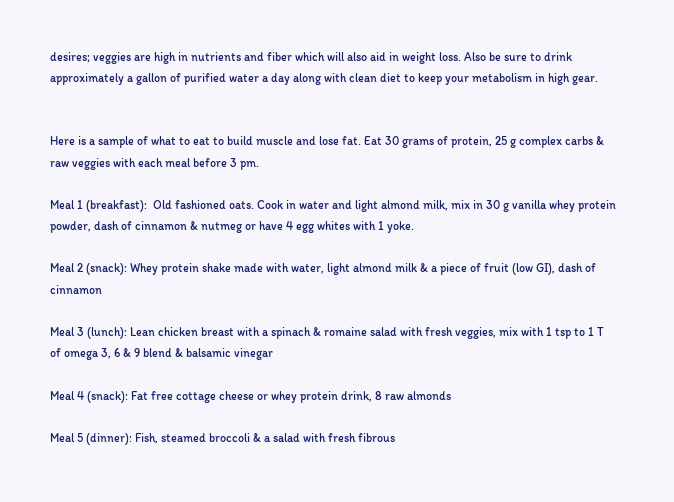desires; veggies are high in nutrients and fiber which will also aid in weight loss. Also be sure to drink approximately a gallon of purified water a day along with clean diet to keep your metabolism in high gear.


Here is a sample of what to eat to build muscle and lose fat. Eat 30 grams of protein, 25 g complex carbs & raw veggies with each meal before 3 pm.

Meal 1 (breakfast):  Old fashioned oats. Cook in water and light almond milk, mix in 30 g vanilla whey protein powder, dash of cinnamon & nutmeg or have 4 egg whites with 1 yoke.

Meal 2 (snack): Whey protein shake made with water, light almond milk & a piece of fruit (low GI), dash of cinnamon

Meal 3 (lunch): Lean chicken breast with a spinach & romaine salad with fresh veggies, mix with 1 tsp to 1 T of omega 3, 6 & 9 blend & balsamic vinegar

Meal 4 (snack): Fat free cottage cheese or whey protein drink, 8 raw almonds

Meal 5 (dinner): Fish, steamed broccoli & a salad with fresh fibrous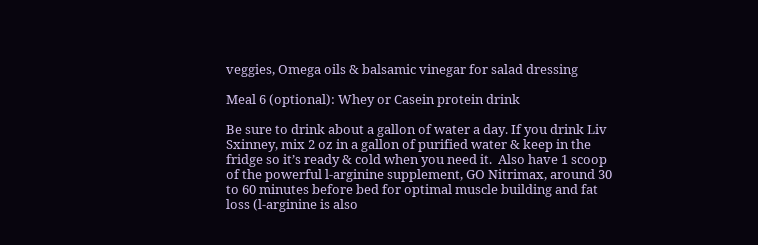veggies, Omega oils & balsamic vinegar for salad dressing

Meal 6 (optional): Whey or Casein protein drink

Be sure to drink about a gallon of water a day. If you drink Liv Sxinney, mix 2 oz in a gallon of purified water & keep in the fridge so it’s ready & cold when you need it.  Also have 1 scoop of the powerful l-arginine supplement, GO Nitrimax, around 30 to 60 minutes before bed for optimal muscle building and fat loss (l-arginine is also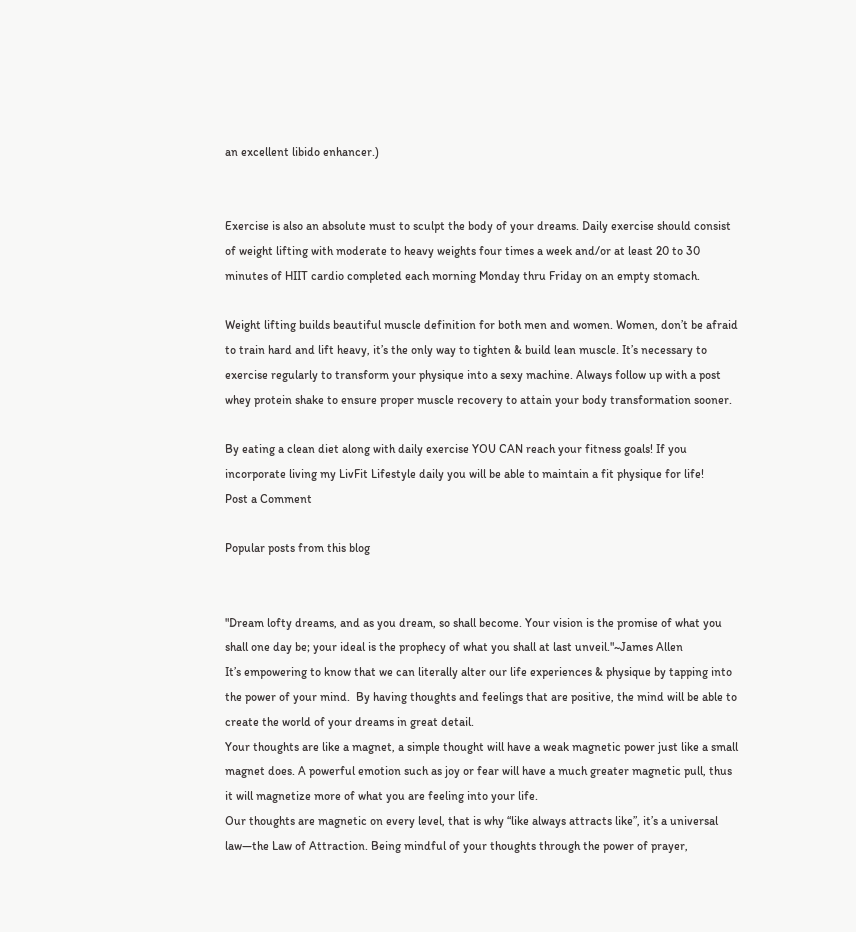an excellent libido enhancer.)


Exercise is also an absolute must to sculpt the body of your dreams. Daily exercise should consist of weight lifting with moderate to heavy weights four times a week and/or at least 20 to 30 minutes of HIIT cardio completed each morning Monday thru Friday on an empty stomach.

Weight lifting builds beautiful muscle definition for both men and women. Women, don’t be afraid to train hard and lift heavy, it’s the only way to tighten & build lean muscle. It’s necessary to exercise regularly to transform your physique into a sexy machine. Always follow up with a post whey protein shake to ensure proper muscle recovery to attain your body transformation sooner.

By eating a clean diet along with daily exercise YOU CAN reach your fitness goals! If you incorporate living my LivFit Lifestyle daily you will be able to maintain a fit physique for life!
Post a Comment

Popular posts from this blog


"Dream lofty dreams, and as you dream, so shall become. Your vision is the promise of what you shall one day be; your ideal is the prophecy of what you shall at last unveil."~James Allen
It’s empowering to know that we can literally alter our life experiences & physique by tapping into the power of your mind.  By having thoughts and feelings that are positive, the mind will be able to create the world of your dreams in great detail.
Your thoughts are like a magnet, a simple thought will have a weak magnetic power just like a small magnet does. A powerful emotion such as joy or fear will have a much greater magnetic pull, thus it will magnetize more of what you are feeling into your life.
Our thoughts are magnetic on every level, that is why “like always attracts like”, it’s a universal law—the Law of Attraction. Being mindful of your thoughts through the power of prayer,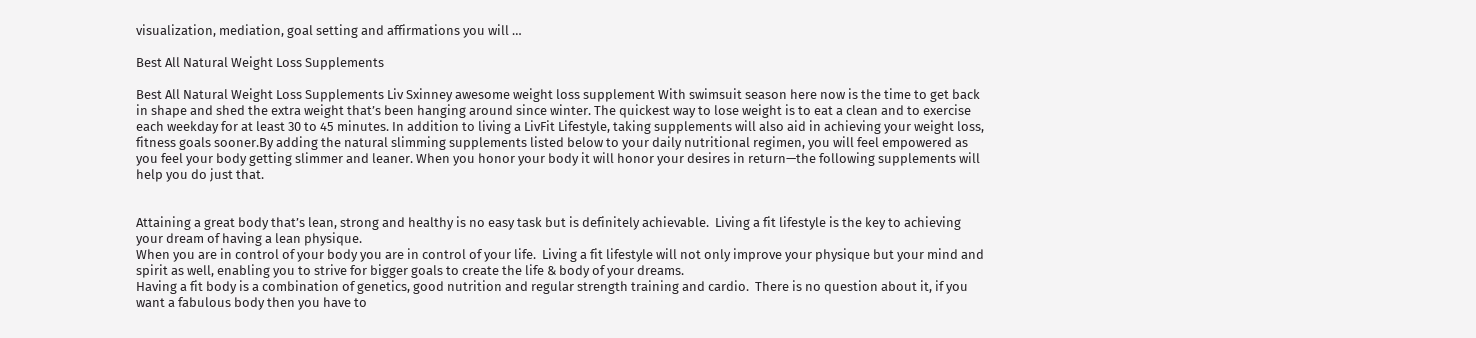visualization, mediation, goal setting and affirmations you will …

Best All Natural Weight Loss Supplements

Best All Natural Weight Loss Supplements Liv Sxinney awesome weight loss supplement With swimsuit season here now is the time to get back in shape and shed the extra weight that’s been hanging around since winter. The quickest way to lose weight is to eat a clean and to exercise each weekday for at least 30 to 45 minutes. In addition to living a LivFit Lifestyle, taking supplements will also aid in achieving your weight loss, fitness goals sooner.By adding the natural slimming supplements listed below to your daily nutritional regimen, you will feel empowered as you feel your body getting slimmer and leaner. When you honor your body it will honor your desires in return—the following supplements will help you do just that.


Attaining a great body that’s lean, strong and healthy is no easy task but is definitely achievable.  Living a fit lifestyle is the key to achieving your dream of having a lean physique.
When you are in control of your body you are in control of your life.  Living a fit lifestyle will not only improve your physique but your mind and spirit as well, enabling you to strive for bigger goals to create the life & body of your dreams.
Having a fit body is a combination of genetics, good nutrition and regular strength training and cardio.  There is no question about it, if you want a fabulous body then you have to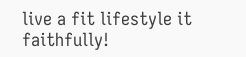live a fit lifestyle it faithfully!